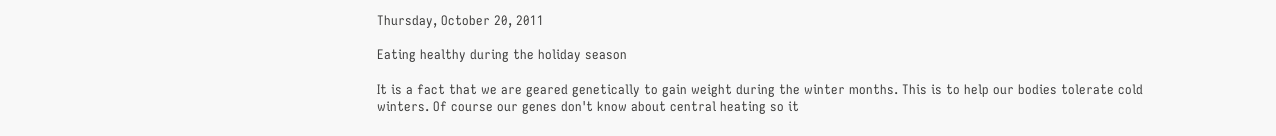Thursday, October 20, 2011

Eating healthy during the holiday season

It is a fact that we are geared genetically to gain weight during the winter months. This is to help our bodies tolerate cold winters. Of course our genes don't know about central heating so it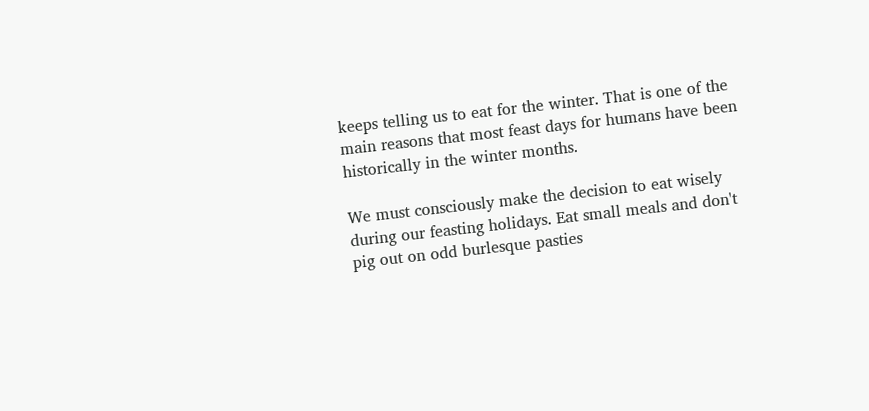keeps telling us to eat for the winter. That is one of the main reasons that most feast days for humans have been historically in the winter months.

We must consciously make the decision to eat wisely during our feasting holidays. Eat small meals and don't pig out on odd burlesque pasties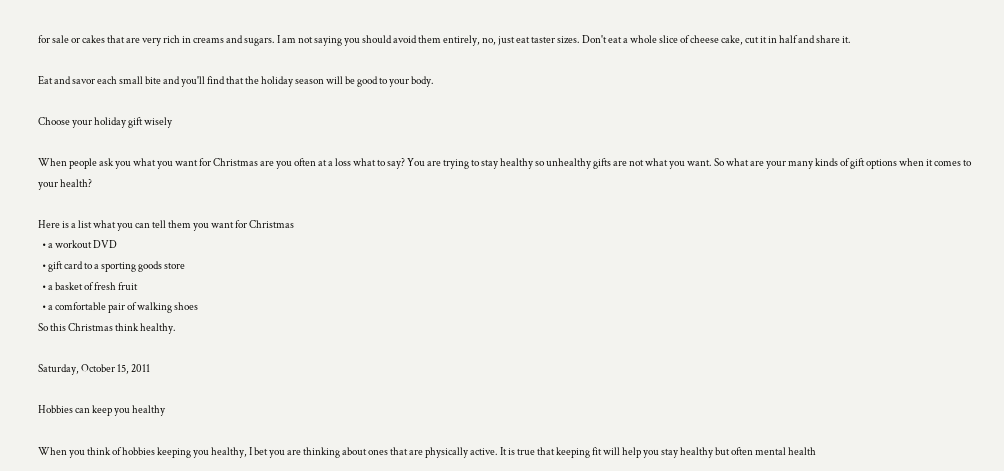for sale or cakes that are very rich in creams and sugars. I am not saying you should avoid them entirely, no, just eat taster sizes. Don't eat a whole slice of cheese cake, cut it in half and share it.

Eat and savor each small bite and you'll find that the holiday season will be good to your body.

Choose your holiday gift wisely

When people ask you what you want for Christmas are you often at a loss what to say? You are trying to stay healthy so unhealthy gifts are not what you want. So what are your many kinds of gift options when it comes to your health?

Here is a list what you can tell them you want for Christmas
  • a workout DVD
  • gift card to a sporting goods store
  • a basket of fresh fruit
  • a comfortable pair of walking shoes
So this Christmas think healthy.

Saturday, October 15, 2011

Hobbies can keep you healthy

When you think of hobbies keeping you healthy, I bet you are thinking about ones that are physically active. It is true that keeping fit will help you stay healthy but often mental health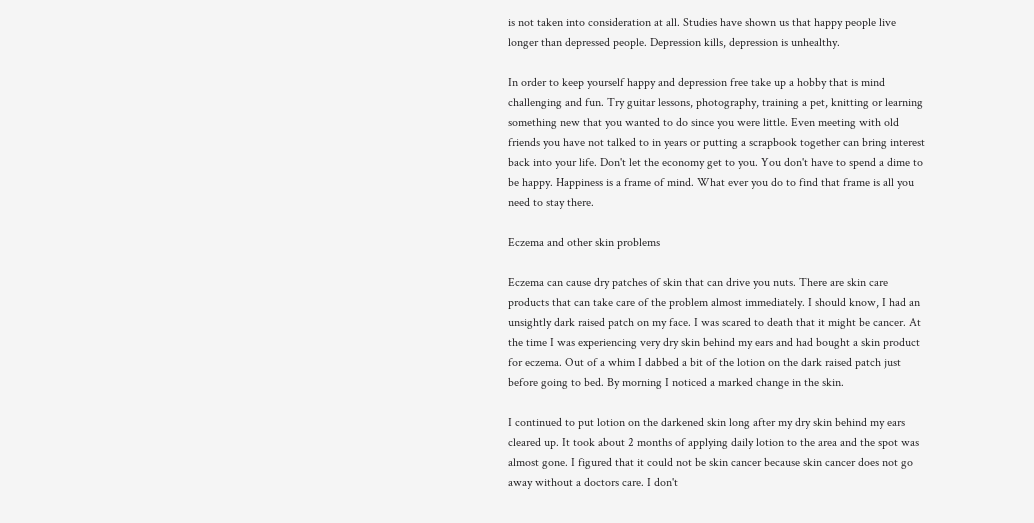is not taken into consideration at all. Studies have shown us that happy people live longer than depressed people. Depression kills, depression is unhealthy.

In order to keep yourself happy and depression free take up a hobby that is mind challenging and fun. Try guitar lessons, photography, training a pet, knitting or learning something new that you wanted to do since you were little. Even meeting with old friends you have not talked to in years or putting a scrapbook together can bring interest back into your life. Don't let the economy get to you. You don't have to spend a dime to be happy. Happiness is a frame of mind. What ever you do to find that frame is all you need to stay there.

Eczema and other skin problems

Eczema can cause dry patches of skin that can drive you nuts. There are skin care products that can take care of the problem almost immediately. I should know, I had an unsightly dark raised patch on my face. I was scared to death that it might be cancer. At the time I was experiencing very dry skin behind my ears and had bought a skin product for eczema. Out of a whim I dabbed a bit of the lotion on the dark raised patch just before going to bed. By morning I noticed a marked change in the skin.

I continued to put lotion on the darkened skin long after my dry skin behind my ears cleared up. It took about 2 months of applying daily lotion to the area and the spot was almost gone. I figured that it could not be skin cancer because skin cancer does not go away without a doctors care. I don't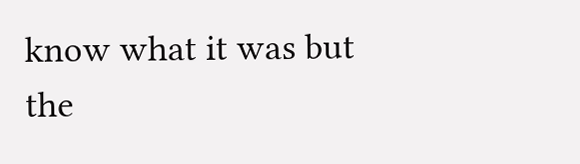know what it was but the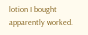lotion I bought apparently worked.